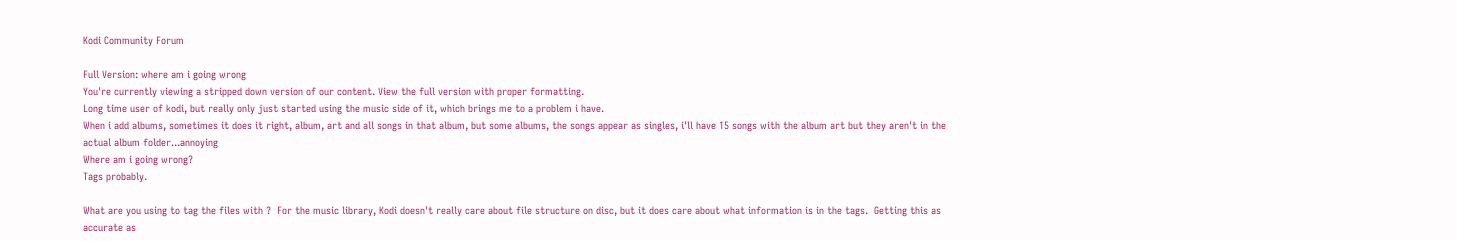Kodi Community Forum

Full Version: where am i going wrong
You're currently viewing a stripped down version of our content. View the full version with proper formatting.
Long time user of kodi, but really only just started using the music side of it, which brings me to a problem i have.
When i add albums, sometimes it does it right, album, art and all songs in that album, but some albums, the songs appear as singles, i'll have 15 songs with the album art but they aren't in the actual album folder...annoying
Where am i going wrong?
Tags probably.

What are you using to tag the files with ?  For the music library, Kodi doesn't really care about file structure on disc, but it does care about what information is in the tags.  Getting this as accurate as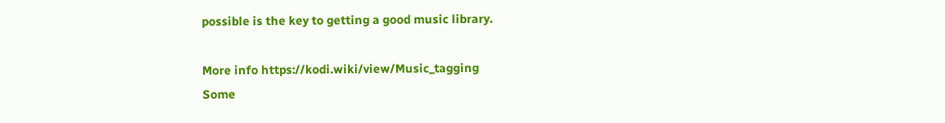possible is the key to getting a good music library.

More info https://kodi.wiki/view/Music_tagging
Some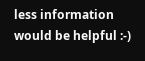less information would be helpful :-)